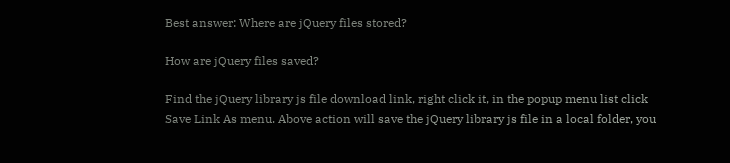Best answer: Where are jQuery files stored?

How are jQuery files saved?

Find the jQuery library js file download link, right click it, in the popup menu list click Save Link As menu. Above action will save the jQuery library js file in a local folder, you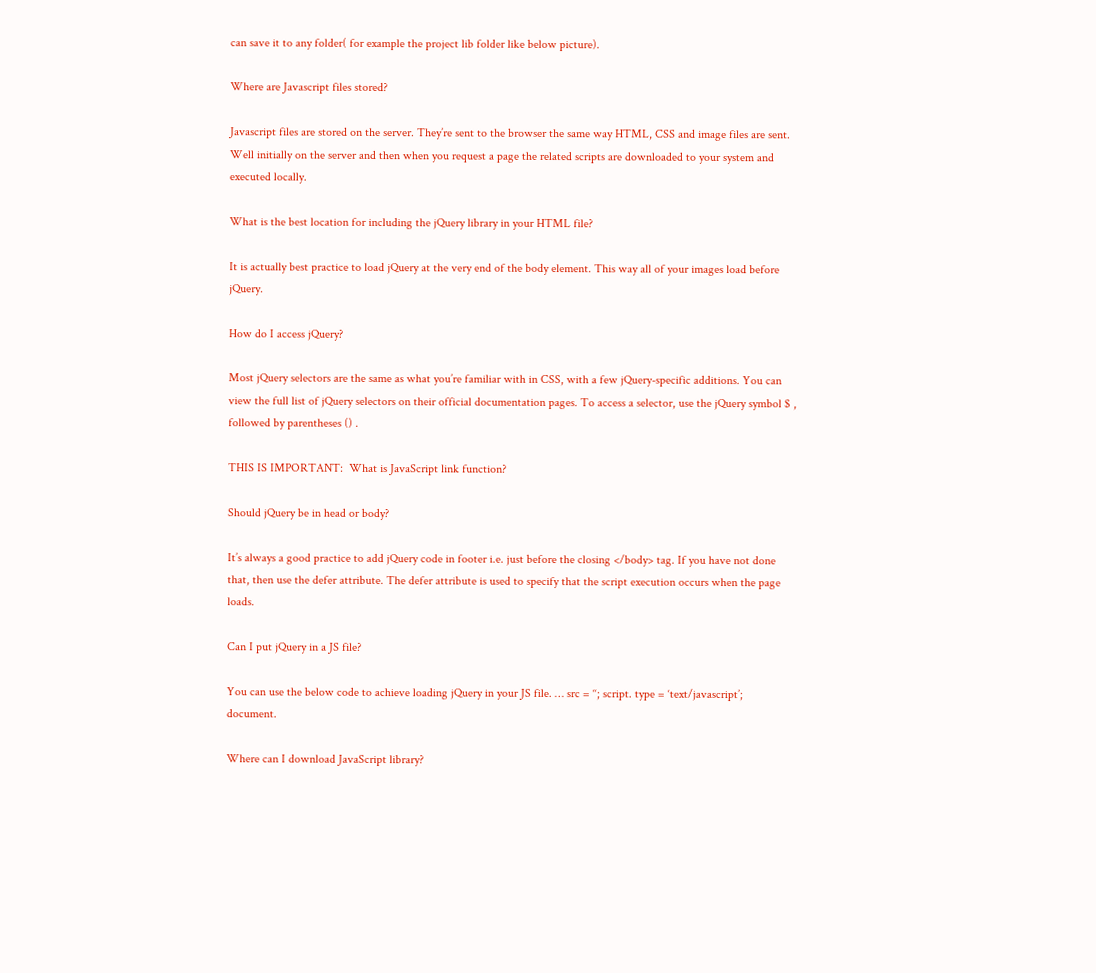can save it to any folder( for example the project lib folder like below picture).

Where are Javascript files stored?

Javascript files are stored on the server. They’re sent to the browser the same way HTML, CSS and image files are sent. Well initially on the server and then when you request a page the related scripts are downloaded to your system and executed locally.

What is the best location for including the jQuery library in your HTML file?

It is actually best practice to load jQuery at the very end of the body element. This way all of your images load before jQuery.

How do I access jQuery?

Most jQuery selectors are the same as what you’re familiar with in CSS, with a few jQuery-specific additions. You can view the full list of jQuery selectors on their official documentation pages. To access a selector, use the jQuery symbol $ , followed by parentheses () .

THIS IS IMPORTANT:  What is JavaScript link function?

Should jQuery be in head or body?

It’s always a good practice to add jQuery code in footer i.e. just before the closing </body> tag. If you have not done that, then use the defer attribute. The defer attribute is used to specify that the script execution occurs when the page loads.

Can I put jQuery in a JS file?

You can use the below code to achieve loading jQuery in your JS file. … src = ‘‘; script. type = ‘text/javascript’; document.

Where can I download JavaScript library?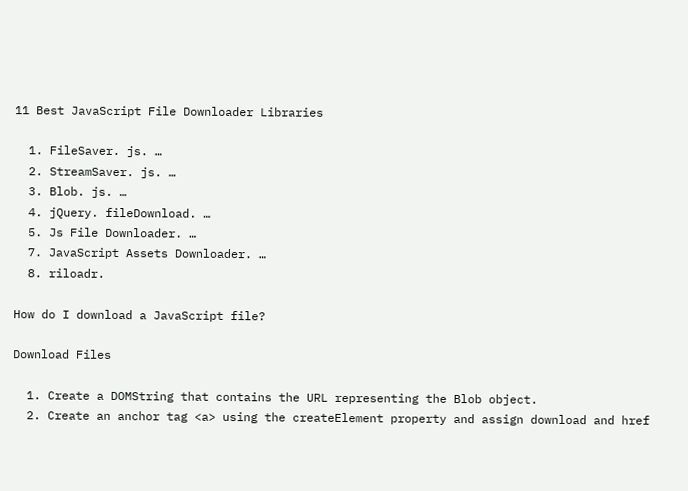11 Best JavaScript File Downloader Libraries

  1. FileSaver. js. …
  2. StreamSaver. js. …
  3. Blob. js. …
  4. jQuery. fileDownload. …
  5. Js File Downloader. …
  7. JavaScript Assets Downloader. …
  8. riloadr.

How do I download a JavaScript file?

Download Files

  1. Create a DOMString that contains the URL representing the Blob object.
  2. Create an anchor tag <a> using the createElement property and assign download and href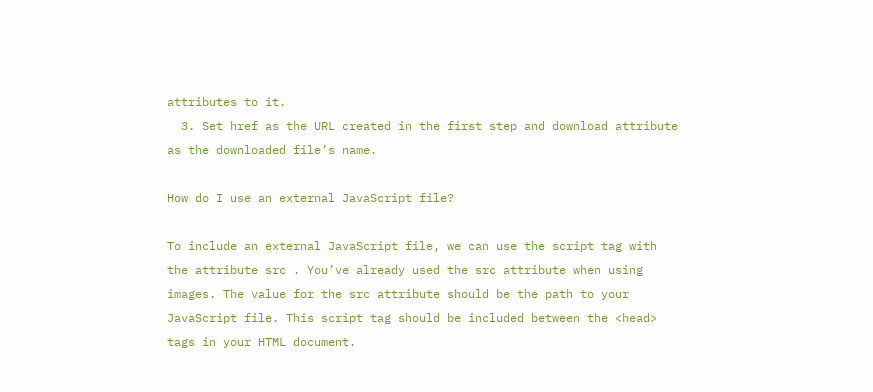attributes to it.
  3. Set href as the URL created in the first step and download attribute as the downloaded file’s name.

How do I use an external JavaScript file?

To include an external JavaScript file, we can use the script tag with the attribute src . You’ve already used the src attribute when using images. The value for the src attribute should be the path to your JavaScript file. This script tag should be included between the <head> tags in your HTML document.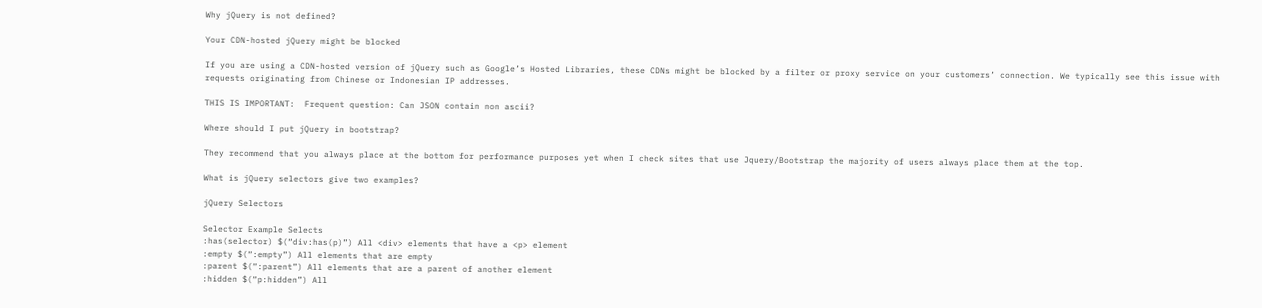Why jQuery is not defined?

Your CDN-hosted jQuery might be blocked

If you are using a CDN-hosted version of jQuery such as Google’s Hosted Libraries, these CDNs might be blocked by a filter or proxy service on your customers’ connection. We typically see this issue with requests originating from Chinese or Indonesian IP addresses.

THIS IS IMPORTANT:  Frequent question: Can JSON contain non ascii?

Where should I put jQuery in bootstrap?

They recommend that you always place at the bottom for performance purposes yet when I check sites that use Jquery/Bootstrap the majority of users always place them at the top.

What is jQuery selectors give two examples?

jQuery Selectors

Selector Example Selects
:has(selector) $(“div:has(p)”) All <div> elements that have a <p> element
:empty $(“:empty”) All elements that are empty
:parent $(“:parent”) All elements that are a parent of another element
:hidden $(“p:hidden”) All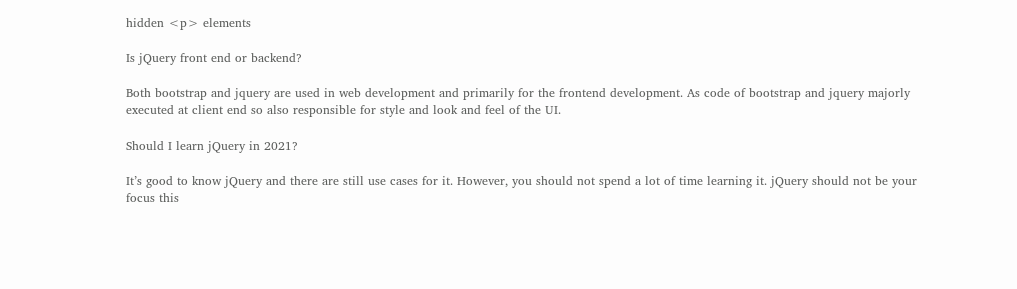hidden <p> elements

Is jQuery front end or backend?

Both bootstrap and jquery are used in web development and primarily for the frontend development. As code of bootstrap and jquery majorly executed at client end so also responsible for style and look and feel of the UI.

Should I learn jQuery in 2021?

It’s good to know jQuery and there are still use cases for it. However, you should not spend a lot of time learning it. jQuery should not be your focus this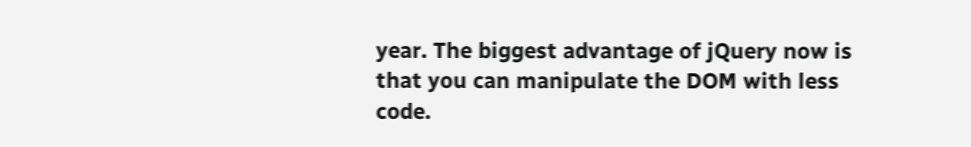year. The biggest advantage of jQuery now is that you can manipulate the DOM with less code.